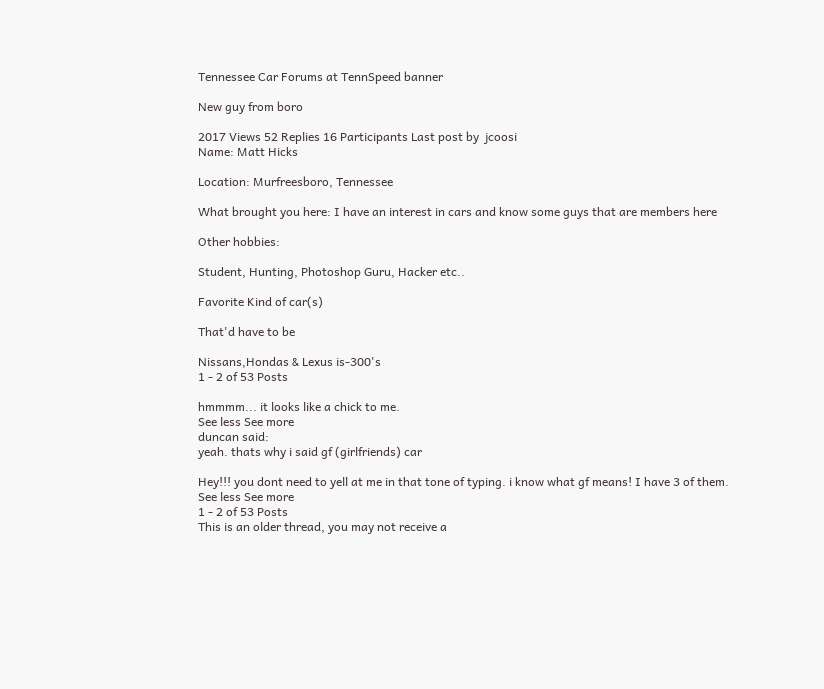Tennessee Car Forums at TennSpeed banner

New guy from boro

2017 Views 52 Replies 16 Participants Last post by  jcoosi
Name: Matt Hicks

Location: Murfreesboro, Tennessee

What brought you here: I have an interest in cars and know some guys that are members here

Other hobbies:

Student, Hunting, Photoshop Guru, Hacker etc..

Favorite Kind of car(s)

That'd have to be

Nissans,Hondas & Lexus is-300's
1 - 2 of 53 Posts

hmmmm... it looks like a chick to me.
See less See more
duncan said:
yeah. thats why i said gf (girlfriends) car

Hey!!! you dont need to yell at me in that tone of typing. i know what gf means! I have 3 of them.
See less See more
1 - 2 of 53 Posts
This is an older thread, you may not receive a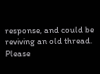response, and could be reviving an old thread. Please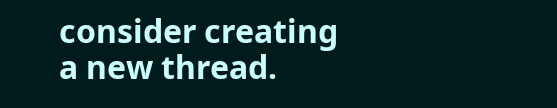consider creating a new thread.